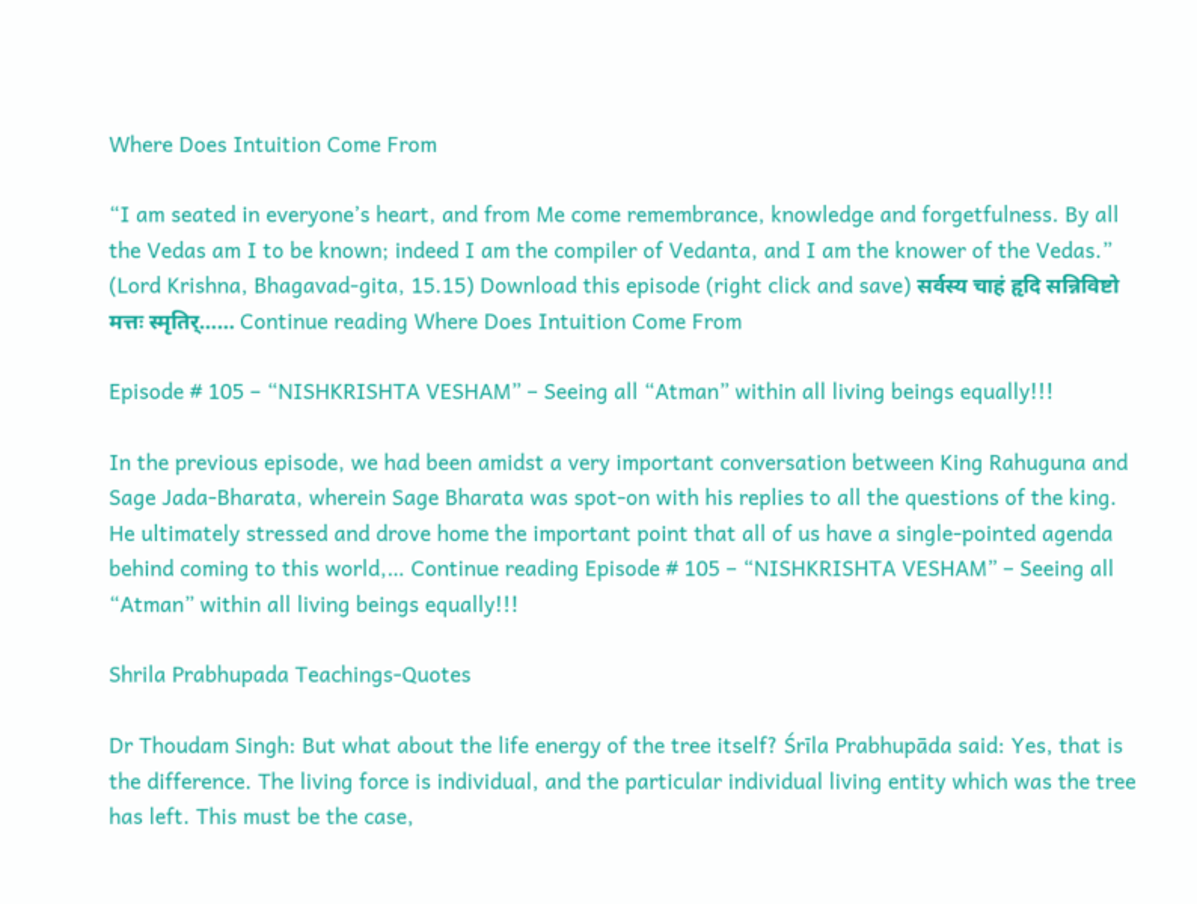Where Does Intuition Come From

“I am seated in everyone’s heart, and from Me come remembrance, knowledge and forgetfulness. By all the Vedas am I to be known; indeed I am the compiler of Vedanta, and I am the knower of the Vedas.” (Lord Krishna, Bhagavad-gita, 15.15) Download this episode (right click and save) सर्वस्य चाहं हृदि सन्निविष्टो मत्तः स्मृतिर्…… Continue reading Where Does Intuition Come From

Episode # 105 – “NISHKRISHTA VESHAM” – Seeing all “Atman” within all living beings equally!!!

In the previous episode, we had been amidst a very important conversation between King Rahuguna and Sage Jada-Bharata, wherein Sage Bharata was spot-on with his replies to all the questions of the king. He ultimately stressed and drove home the important point that all of us have a single-pointed agenda behind coming to this world,… Continue reading Episode # 105 – “NISHKRISHTA VESHAM” – Seeing all “Atman” within all living beings equally!!!

Shrila Prabhupada Teachings-Quotes

Dr Thoudam Singh: But what about the life energy of the tree itself? Śrīla Prabhupāda said: Yes, that is the difference. The living force is individual, and the particular individual living entity which was the tree has left. This must be the case,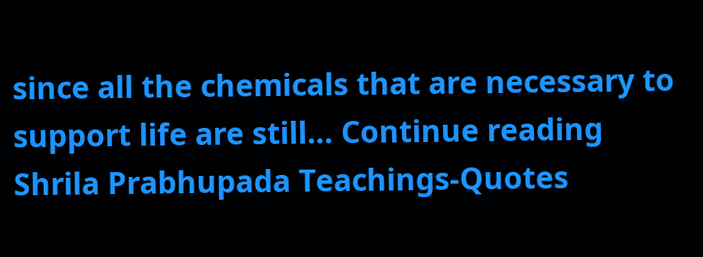since all the chemicals that are necessary to support life are still… Continue reading Shrila Prabhupada Teachings-Quotes